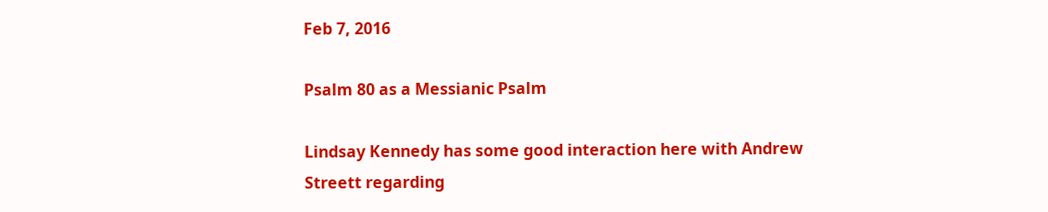Feb 7, 2016

Psalm 80 as a Messianic Psalm

Lindsay Kennedy has some good interaction here with Andrew Streett regarding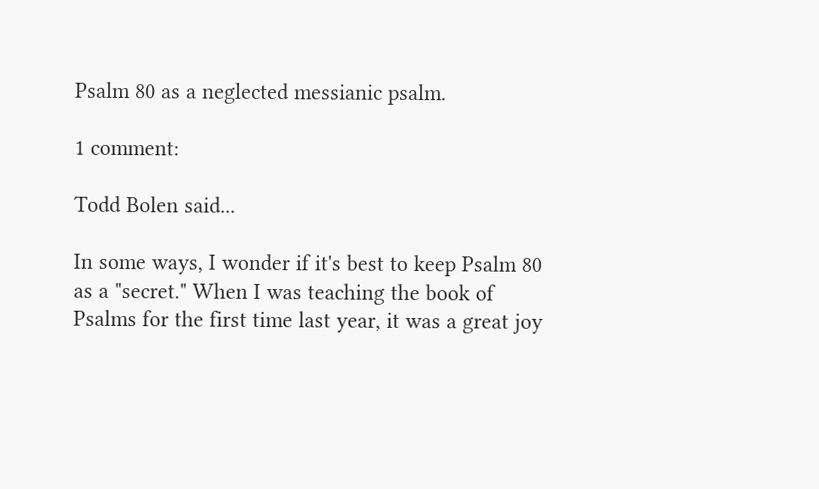Psalm 80 as a neglected messianic psalm.

1 comment:

Todd Bolen said...

In some ways, I wonder if it's best to keep Psalm 80 as a "secret." When I was teaching the book of Psalms for the first time last year, it was a great joy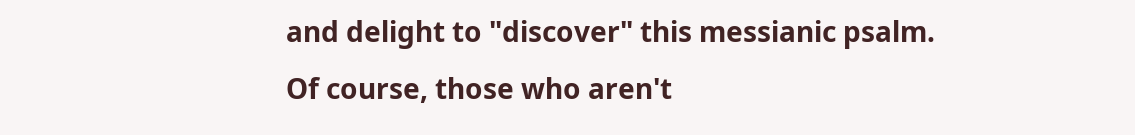and delight to "discover" this messianic psalm. Of course, those who aren't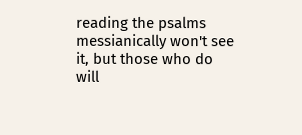reading the psalms messianically won't see it, but those who do will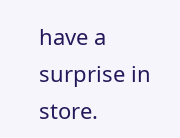have a surprise in store.